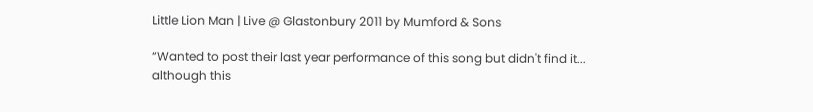Little Lion Man | Live @ Glastonbury 2011 by Mumford & Sons

“Wanted to post their last year performance of this song but didn't find it... although this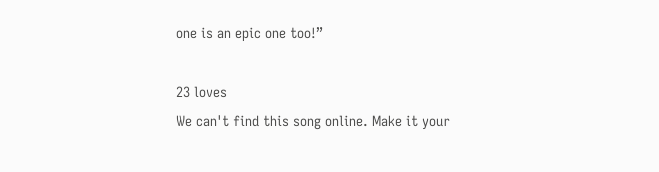one is an epic one too!”

23 loves
We can't find this song online. Make it your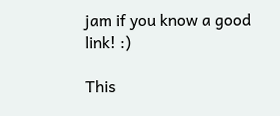jam if you know a good link! :)

This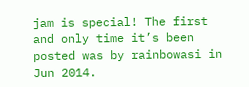jam is special! The first and only time it’s been posted was by rainbowasi in Jun 2014.